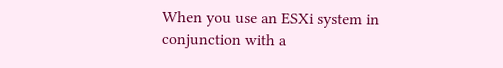When you use an ESXi system in conjunction with a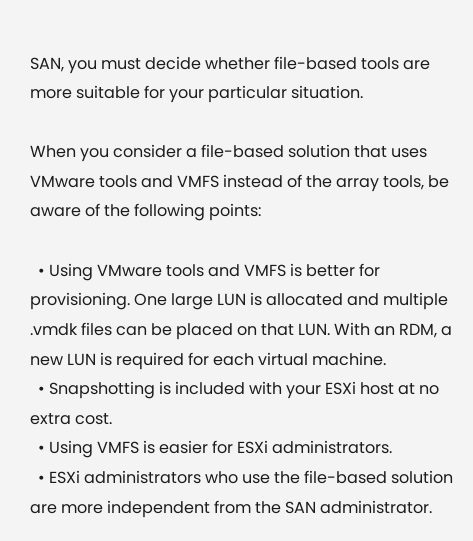SAN, you must decide whether file-based tools are more suitable for your particular situation.

When you consider a file-based solution that uses VMware tools and VMFS instead of the array tools, be aware of the following points:

  • Using VMware tools and VMFS is better for provisioning. One large LUN is allocated and multiple .vmdk files can be placed on that LUN. With an RDM, a new LUN is required for each virtual machine.
  • Snapshotting is included with your ESXi host at no extra cost.
  • Using VMFS is easier for ESXi administrators.
  • ESXi administrators who use the file-based solution are more independent from the SAN administrator.